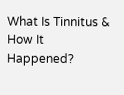What Is Tinnitus & How It Happened?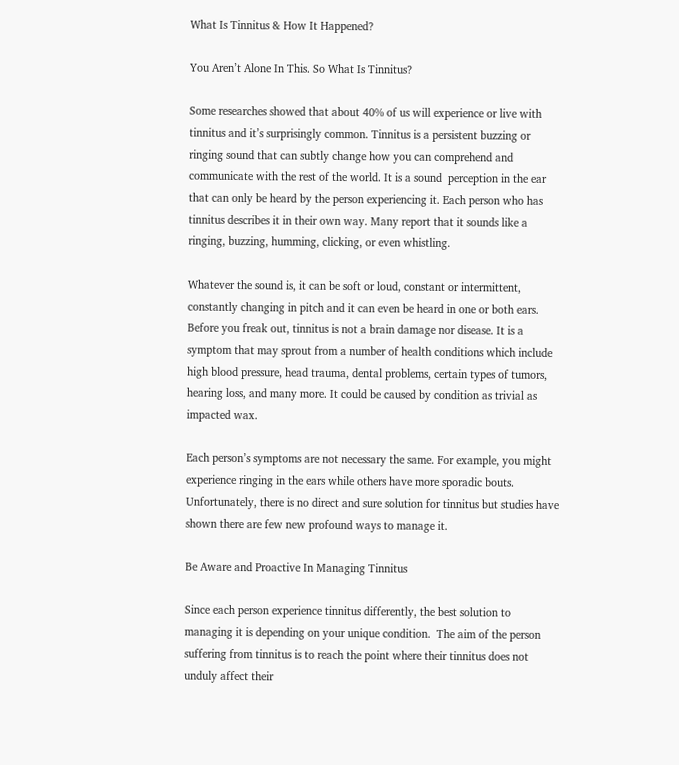What Is Tinnitus & How It Happened?

You Aren’t Alone In This. So What Is Tinnitus?

Some researches showed that about 40% of us will experience or live with tinnitus and it’s surprisingly common. Tinnitus is a persistent buzzing or ringing sound that can subtly change how you can comprehend and communicate with the rest of the world. It is a sound  perception in the ear that can only be heard by the person experiencing it. Each person who has tinnitus describes it in their own way. Many report that it sounds like a ringing, buzzing, humming, clicking, or even whistling.

Whatever the sound is, it can be soft or loud, constant or intermittent, constantly changing in pitch and it can even be heard in one or both ears. Before you freak out, tinnitus is not a brain damage nor disease. It is a symptom that may sprout from a number of health conditions which include high blood pressure, head trauma, dental problems, certain types of tumors, hearing loss, and many more. It could be caused by condition as trivial as impacted wax.

Each person’s symptoms are not necessary the same. For example, you might experience ringing in the ears while others have more sporadic bouts. Unfortunately, there is no direct and sure solution for tinnitus but studies have shown there are few new profound ways to manage it.

Be Aware and Proactive In Managing Tinnitus

Since each person experience tinnitus differently, the best solution to managing it is depending on your unique condition.  The aim of the person suffering from tinnitus is to reach the point where their tinnitus does not unduly affect their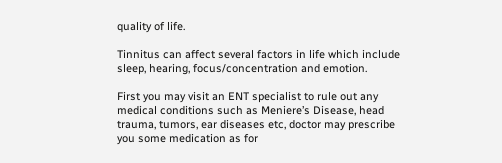quality of life.

Tinnitus can affect several factors in life which include sleep, hearing, focus/concentration and emotion.

First you may visit an ENT specialist to rule out any medical conditions such as Meniere’s Disease, head trauma, tumors, ear diseases etc, doctor may prescribe you some medication as for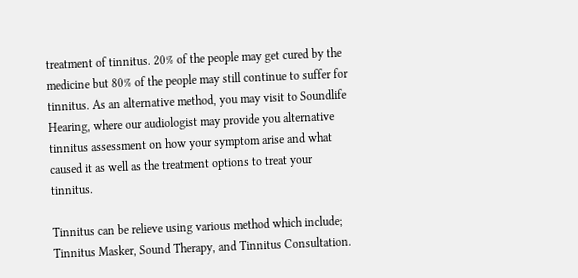treatment of tinnitus. 20% of the people may get cured by the medicine but 80% of the people may still continue to suffer for tinnitus. As an alternative method, you may visit to Soundlife Hearing, where our audiologist may provide you alternative tinnitus assessment on how your symptom arise and what caused it as well as the treatment options to treat your tinnitus.

Tinnitus can be relieve using various method which include; Tinnitus Masker, Sound Therapy, and Tinnitus Consultation.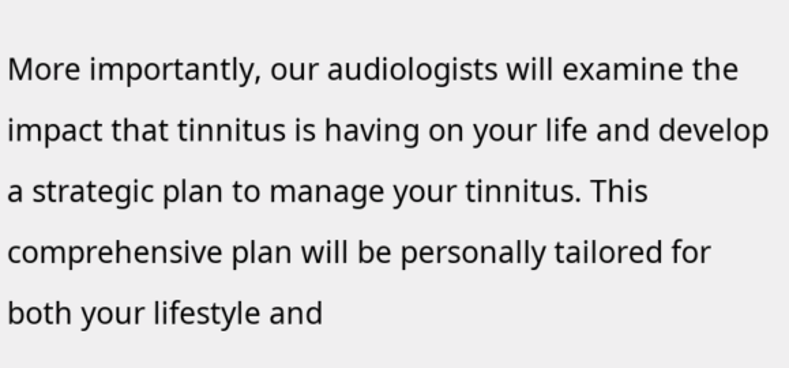More importantly, our audiologists will examine the impact that tinnitus is having on your life and develop a strategic plan to manage your tinnitus. This comprehensive plan will be personally tailored for both your lifestyle and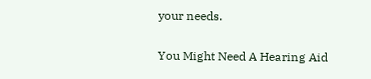your needs.

You Might Need A Hearing Aid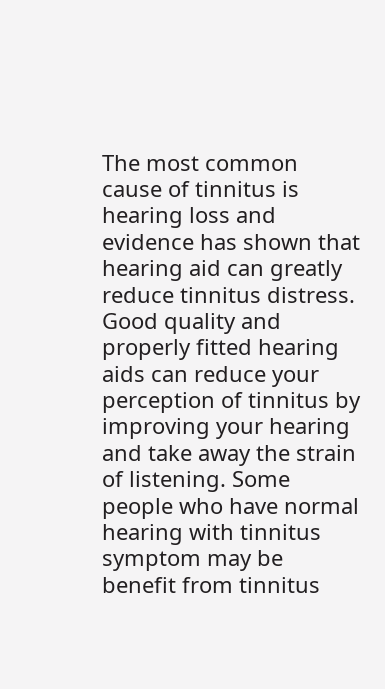The most common cause of tinnitus is hearing loss and evidence has shown that hearing aid can greatly reduce tinnitus distress. Good quality and properly fitted hearing aids can reduce your perception of tinnitus by improving your hearing and take away the strain of listening. Some people who have normal hearing with tinnitus symptom may be benefit from tinnitus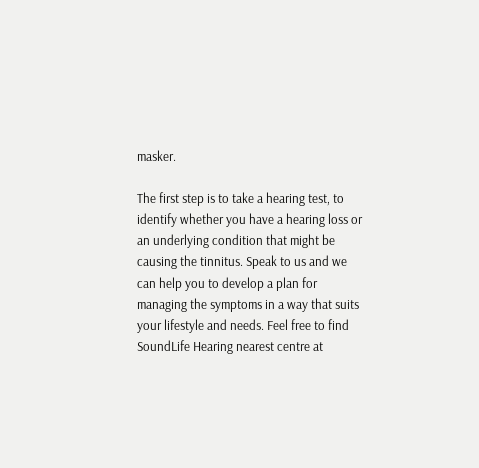masker.

The first step is to take a hearing test, to identify whether you have a hearing loss or an underlying condition that might be causing the tinnitus. Speak to us and we can help you to develop a plan for managing the symptoms in a way that suits your lifestyle and needs. Feel free to find SoundLife Hearing nearest centre at